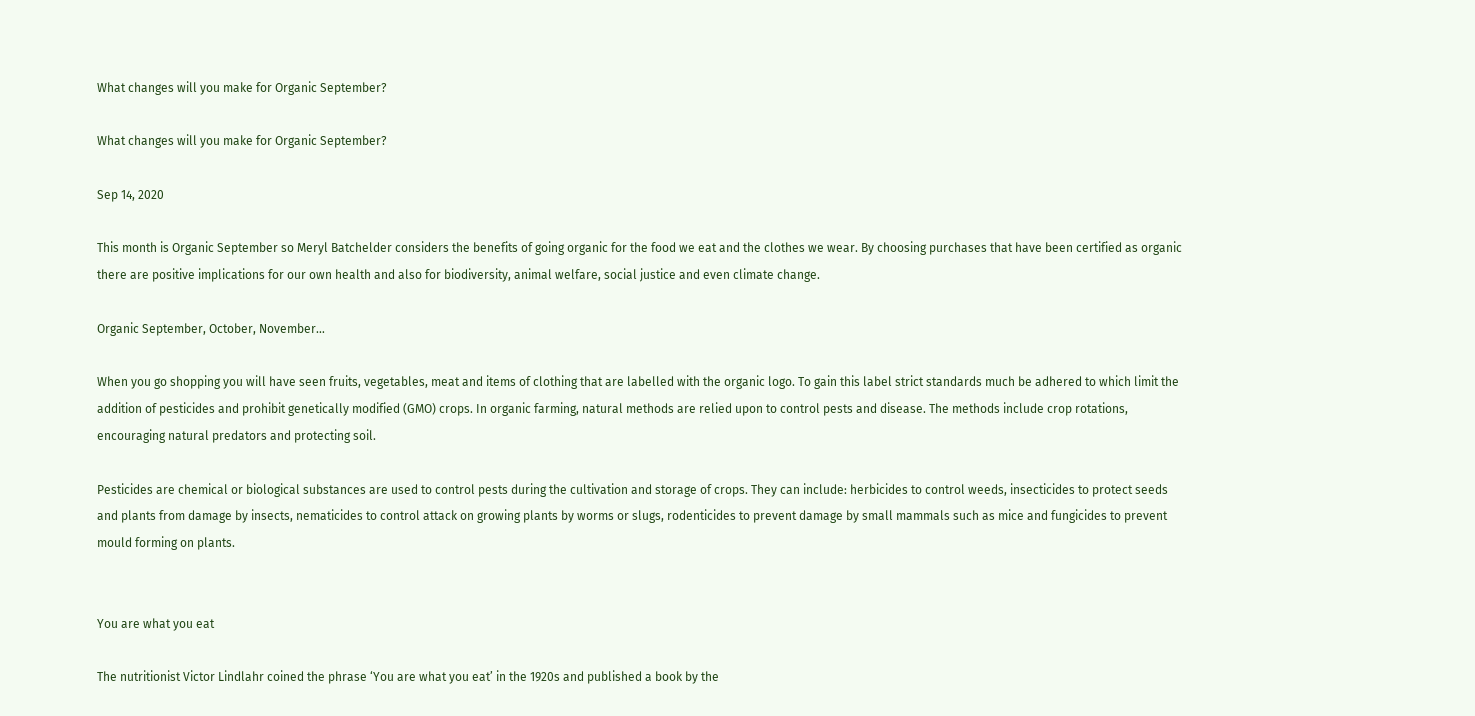What changes will you make for Organic September?

What changes will you make for Organic September?

Sep 14, 2020

This month is Organic September so Meryl Batchelder considers the benefits of going organic for the food we eat and the clothes we wear. By choosing purchases that have been certified as organic there are positive implications for our own health and also for biodiversity, animal welfare, social justice and even climate change.

Organic September, October, November…

When you go shopping you will have seen fruits, vegetables, meat and items of clothing that are labelled with the organic logo. To gain this label strict standards much be adhered to which limit the addition of pesticides and prohibit genetically modified (GMO) crops. In organic farming, natural methods are relied upon to control pests and disease. The methods include crop rotations, encouraging natural predators and protecting soil.

Pesticides are chemical or biological substances are used to control pests during the cultivation and storage of crops. They can include: herbicides to control weeds, insecticides to protect seeds and plants from damage by insects, nematicides to control attack on growing plants by worms or slugs, rodenticides to prevent damage by small mammals such as mice and fungicides to prevent mould forming on plants.


You are what you eat

The nutritionist Victor Lindlahr coined the phrase ‘You are what you eat’ in the 1920s and published a book by the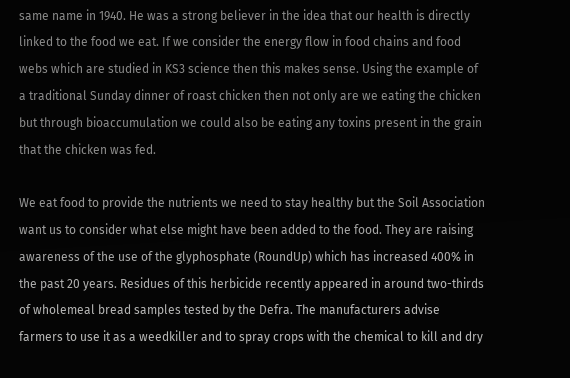same name in 1940. He was a strong believer in the idea that our health is directly linked to the food we eat. If we consider the energy flow in food chains and food webs which are studied in KS3 science then this makes sense. Using the example of a traditional Sunday dinner of roast chicken then not only are we eating the chicken but through bioaccumulation we could also be eating any toxins present in the grain that the chicken was fed.

We eat food to provide the nutrients we need to stay healthy but the Soil Association want us to consider what else might have been added to the food. They are raising awareness of the use of the glyphosphate (RoundUp) which has increased 400% in the past 20 years. Residues of this herbicide recently appeared in around two-thirds of wholemeal bread samples tested by the Defra. The manufacturers advise farmers to use it as a weedkiller and to spray crops with the chemical to kill and dry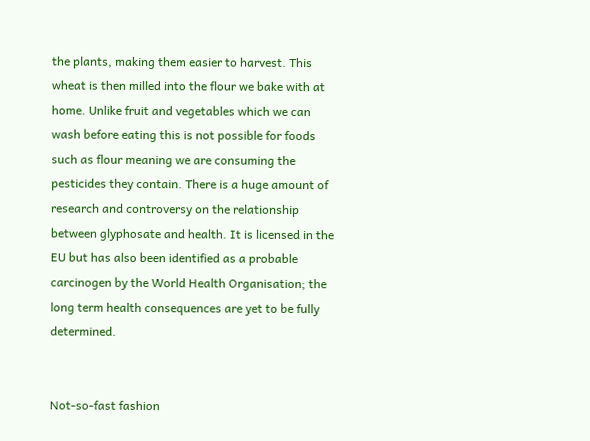the plants, making them easier to harvest. This wheat is then milled into the flour we bake with at home. Unlike fruit and vegetables which we can wash before eating this is not possible for foods such as flour meaning we are consuming the pesticides they contain. There is a huge amount of research and controversy on the relationship between glyphosate and health. It is licensed in the EU but has also been identified as a probable carcinogen by the World Health Organisation; the long term health consequences are yet to be fully determined.


Not-so-fast fashion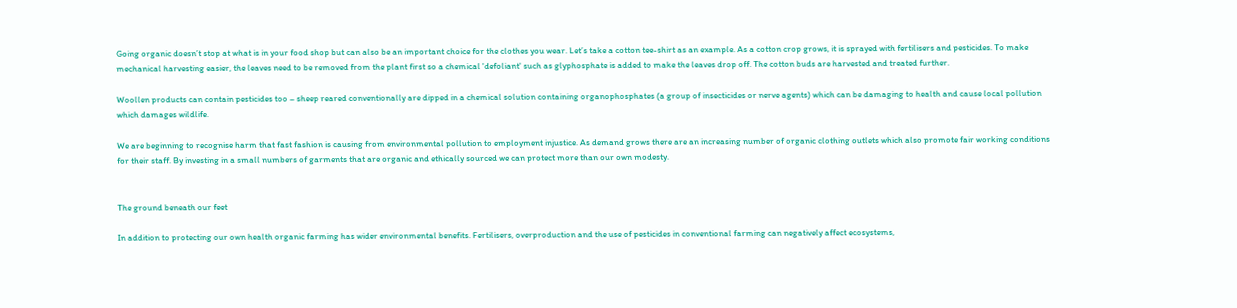Going organic doesn’t stop at what is in your food shop but can also be an important choice for the clothes you wear. Let’s take a cotton tee-shirt as an example. As a cotton crop grows, it is sprayed with fertilisers and pesticides. To make mechanical harvesting easier, the leaves need to be removed from the plant first so a chemical 'defoliant' such as glyphosphate is added to make the leaves drop off. The cotton buds are harvested and treated further.

Woollen products can contain pesticides too – sheep reared conventionally are dipped in a chemical solution containing organophosphates (a group of insecticides or nerve agents) which can be damaging to health and cause local pollution which damages wildlife.

We are beginning to recognise harm that fast fashion is causing from environmental pollution to employment injustice. As demand grows there are an increasing number of organic clothing outlets which also promote fair working conditions for their staff. By investing in a small numbers of garments that are organic and ethically sourced we can protect more than our own modesty.


The ground beneath our feet

In addition to protecting our own health organic farming has wider environmental benefits. Fertilisers, overproduction and the use of pesticides in conventional farming can negatively affect ecosystems,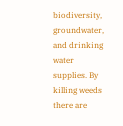biodiversity, groundwater, and drinking water supplies. By killing weeds there are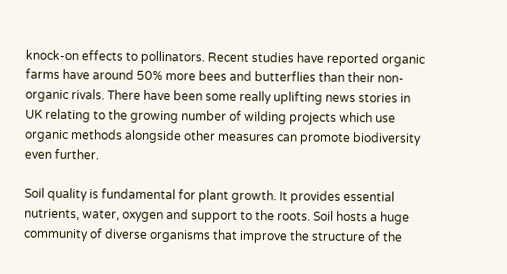knock-on effects to pollinators. Recent studies have reported organic farms have around 50% more bees and butterflies than their non-organic rivals. There have been some really uplifting news stories in UK relating to the growing number of wilding projects which use organic methods alongside other measures can promote biodiversity even further.

Soil quality is fundamental for plant growth. It provides essential nutrients, water, oxygen and support to the roots. Soil hosts a huge community of diverse organisms that improve the structure of the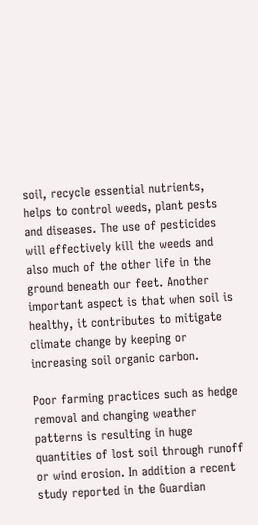soil, recycle essential nutrients, helps to control weeds, plant pests and diseases. The use of pesticides will effectively kill the weeds and also much of the other life in the ground beneath our feet. Another important aspect is that when soil is healthy, it contributes to mitigate climate change by keeping or increasing soil organic carbon.

Poor farming practices such as hedge removal and changing weather patterns is resulting in huge quantities of lost soil through runoff or wind erosion. In addition a recent study reported in the Guardian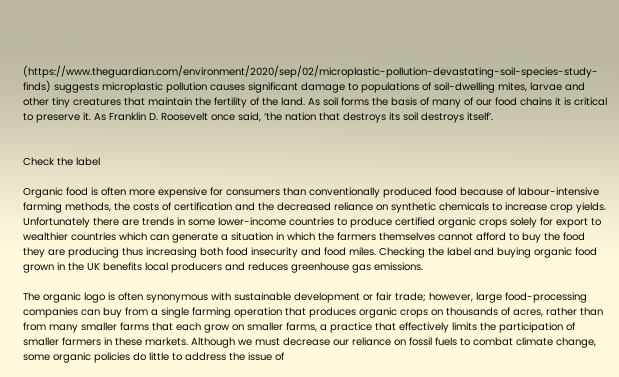(https://www.theguardian.com/environment/2020/sep/02/microplastic-pollution-devastating-soil-species-study-finds) suggests microplastic pollution causes significant damage to populations of soil-dwelling mites, larvae and other tiny creatures that maintain the fertility of the land. As soil forms the basis of many of our food chains it is critical to preserve it. As Franklin D. Roosevelt once said, ‘the nation that destroys its soil destroys itself’.


Check the label

Organic food is often more expensive for consumers than conventionally produced food because of labour-intensive farming methods, the costs of certification and the decreased reliance on synthetic chemicals to increase crop yields. Unfortunately there are trends in some lower-income countries to produce certified organic crops solely for export to wealthier countries which can generate a situation in which the farmers themselves cannot afford to buy the food they are producing thus increasing both food insecurity and food miles. Checking the label and buying organic food grown in the UK benefits local producers and reduces greenhouse gas emissions.

The organic logo is often synonymous with sustainable development or fair trade; however, large food-processing companies can buy from a single farming operation that produces organic crops on thousands of acres, rather than from many smaller farms that each grow on smaller farms, a practice that effectively limits the participation of smaller farmers in these markets. Although we must decrease our reliance on fossil fuels to combat climate change, some organic policies do little to address the issue of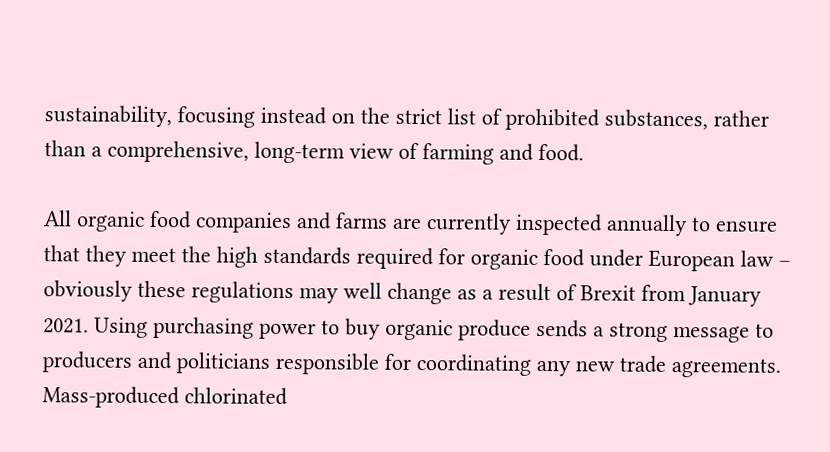sustainability, focusing instead on the strict list of prohibited substances, rather than a comprehensive, long-term view of farming and food.

All organic food companies and farms are currently inspected annually to ensure that they meet the high standards required for organic food under European law – obviously these regulations may well change as a result of Brexit from January 2021. Using purchasing power to buy organic produce sends a strong message to producers and politicians responsible for coordinating any new trade agreements. Mass-produced chlorinated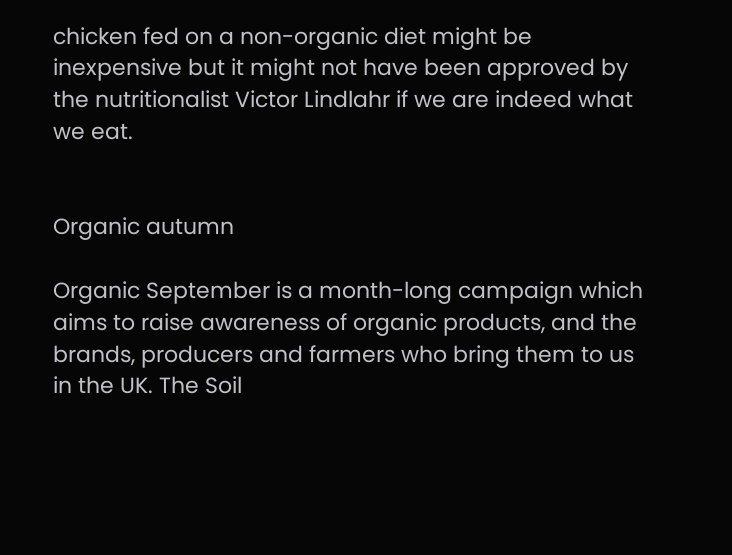chicken fed on a non-organic diet might be inexpensive but it might not have been approved by the nutritionalist Victor Lindlahr if we are indeed what we eat.


Organic autumn

Organic September is a month-long campaign which aims to raise awareness of organic products, and the brands, producers and farmers who bring them to us in the UK. The Soil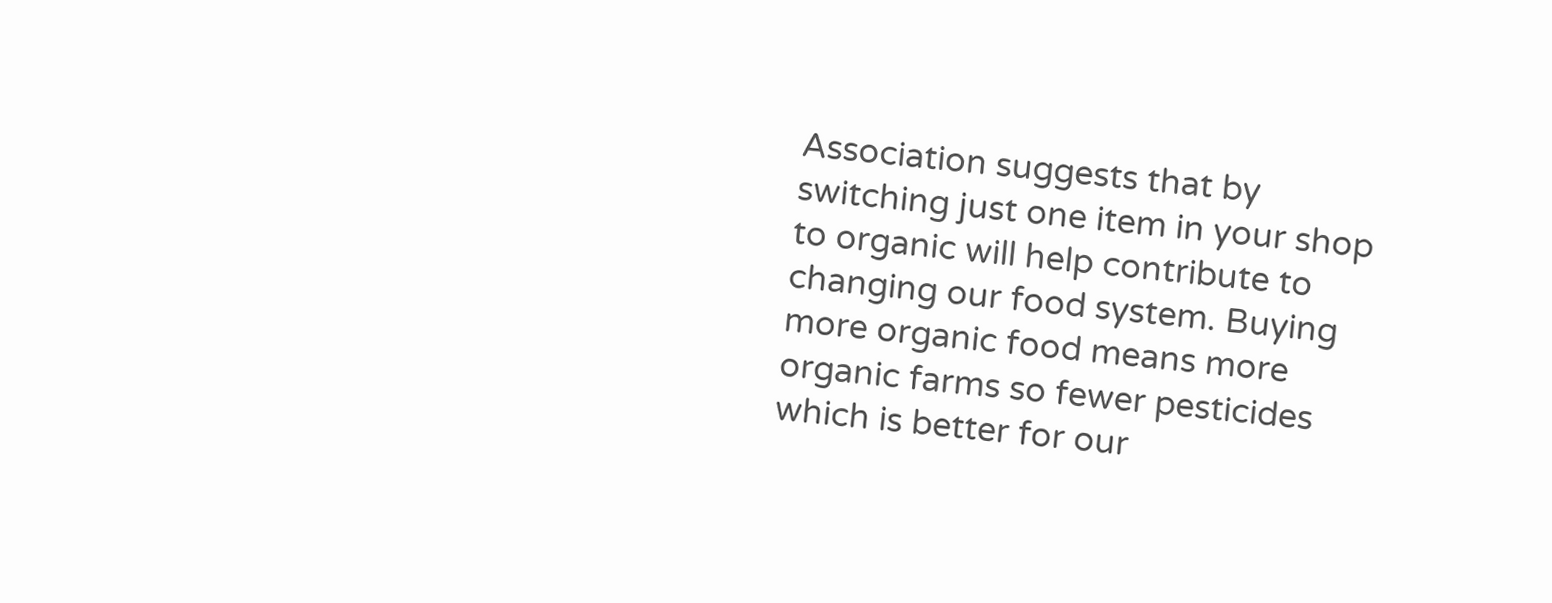Association suggests that by switching just one item in your shop to organic will help contribute to changing our food system. Buying more organic food means more organic farms so fewer pesticides which is better for our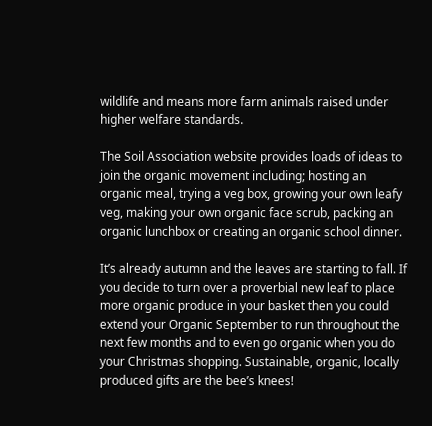wildlife and means more farm animals raised under higher welfare standards.

The Soil Association website provides loads of ideas to join the organic movement including; hosting an organic meal, trying a veg box, growing your own leafy veg, making your own organic face scrub, packing an organic lunchbox or creating an organic school dinner.

It’s already autumn and the leaves are starting to fall. If you decide to turn over a proverbial new leaf to place more organic produce in your basket then you could extend your Organic September to run throughout the next few months and to even go organic when you do your Christmas shopping. Sustainable, organic, locally produced gifts are the bee’s knees!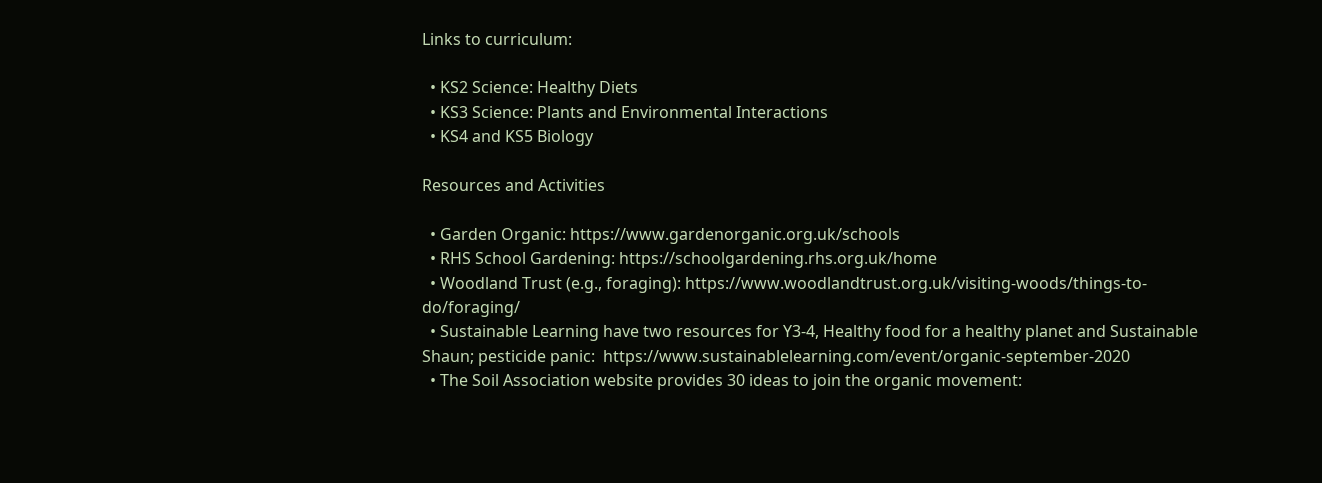Links to curriculum:

  • KS2 Science: Healthy Diets
  • KS3 Science: Plants and Environmental Interactions
  • KS4 and KS5 Biology

Resources and Activities

  • Garden Organic: https://www.gardenorganic.org.uk/schools
  • RHS School Gardening: https://schoolgardening.rhs.org.uk/home
  • Woodland Trust (e.g., foraging): https://www.woodlandtrust.org.uk/visiting-woods/things-to-do/foraging/
  • Sustainable Learning have two resources for Y3-4, Healthy food for a healthy planet and Sustainable Shaun; pesticide panic:  https://www.sustainablelearning.com/event/organic-september-2020
  • The Soil Association website provides 30 ideas to join the organic movement: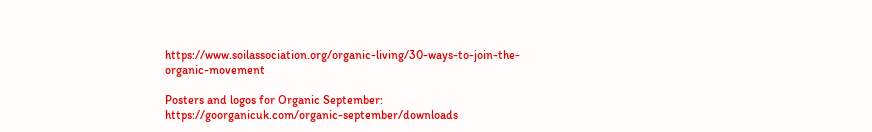https://www.soilassociation.org/organic-living/30-ways-to-join-the-organic-movement

Posters and logos for Organic September: https://goorganicuk.com/organic-september/downloads